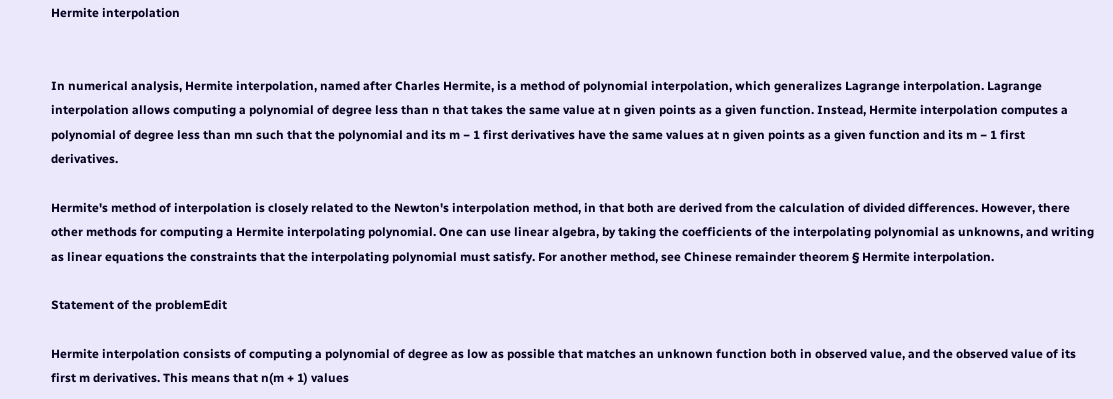Hermite interpolation


In numerical analysis, Hermite interpolation, named after Charles Hermite, is a method of polynomial interpolation, which generalizes Lagrange interpolation. Lagrange interpolation allows computing a polynomial of degree less than n that takes the same value at n given points as a given function. Instead, Hermite interpolation computes a polynomial of degree less than mn such that the polynomial and its m − 1 first derivatives have the same values at n given points as a given function and its m − 1 first derivatives.

Hermite's method of interpolation is closely related to the Newton's interpolation method, in that both are derived from the calculation of divided differences. However, there other methods for computing a Hermite interpolating polynomial. One can use linear algebra, by taking the coefficients of the interpolating polynomial as unknowns, and writing as linear equations the constraints that the interpolating polynomial must satisfy. For another method, see Chinese remainder theorem § Hermite interpolation.

Statement of the problemEdit

Hermite interpolation consists of computing a polynomial of degree as low as possible that matches an unknown function both in observed value, and the observed value of its first m derivatives. This means that n(m + 1) values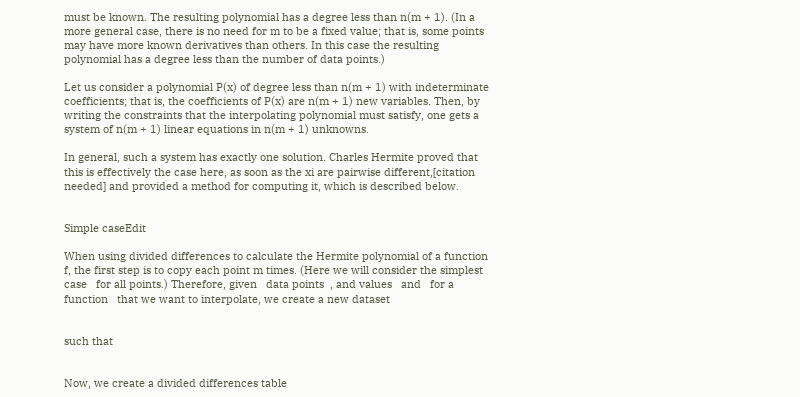must be known. The resulting polynomial has a degree less than n(m + 1). (In a more general case, there is no need for m to be a fixed value; that is, some points may have more known derivatives than others. In this case the resulting polynomial has a degree less than the number of data points.)

Let us consider a polynomial P(x) of degree less than n(m + 1) with indeterminate coefficients; that is, the coefficients of P(x) are n(m + 1) new variables. Then, by writing the constraints that the interpolating polynomial must satisfy, one gets a system of n(m + 1) linear equations in n(m + 1) unknowns.

In general, such a system has exactly one solution. Charles Hermite proved that this is effectively the case here, as soon as the xi are pairwise different,[citation needed] and provided a method for computing it, which is described below.


Simple caseEdit

When using divided differences to calculate the Hermite polynomial of a function f, the first step is to copy each point m times. (Here we will consider the simplest case   for all points.) Therefore, given   data points  , and values   and   for a function   that we want to interpolate, we create a new dataset


such that


Now, we create a divided differences table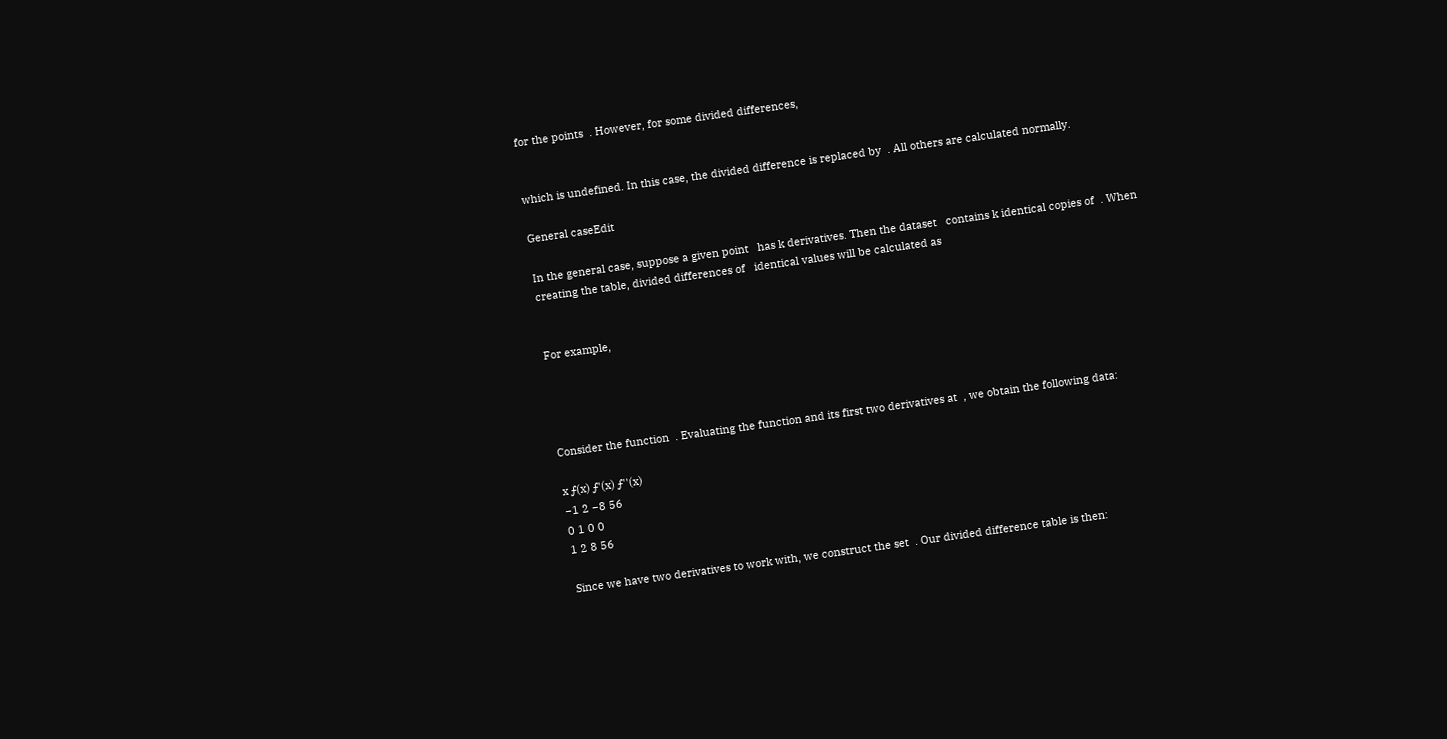for the points  . However, for some divided differences,


which is undefined. In this case, the divided difference is replaced by  . All others are calculated normally.

General caseEdit

In the general case, suppose a given point   has k derivatives. Then the dataset   contains k identical copies of  . When creating the table, divided differences of   identical values will be calculated as


For example,




Consider the function  . Evaluating the function and its first two derivatives at  , we obtain the following data:

x ƒ(x) ƒ'(x) ƒ''(x)
−1 2 −8 56
0 1 0 0
1 2 8 56

Since we have two derivatives to work with, we construct the set  . Our divided difference table is then: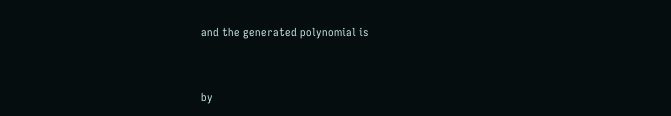and the generated polynomial is


by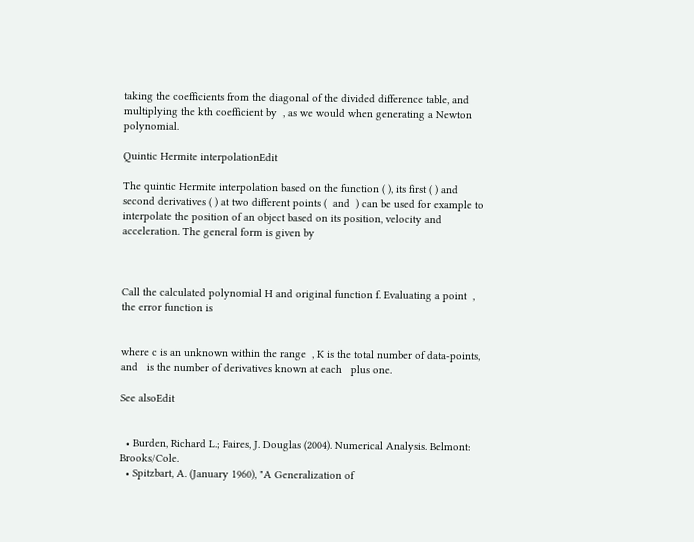taking the coefficients from the diagonal of the divided difference table, and multiplying the kth coefficient by  , as we would when generating a Newton polynomial.

Quintic Hermite interpolationEdit

The quintic Hermite interpolation based on the function ( ), its first ( ) and second derivatives ( ) at two different points (  and  ) can be used for example to interpolate the position of an object based on its position, velocity and acceleration. The general form is given by



Call the calculated polynomial H and original function f. Evaluating a point  , the error function is


where c is an unknown within the range  , K is the total number of data-points, and   is the number of derivatives known at each   plus one.

See alsoEdit


  • Burden, Richard L.; Faires, J. Douglas (2004). Numerical Analysis. Belmont: Brooks/Cole.
  • Spitzbart, A. (January 1960), "A Generalization of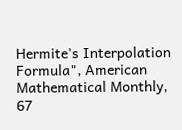Hermite's Interpolation Formula", American Mathematical Monthly, 67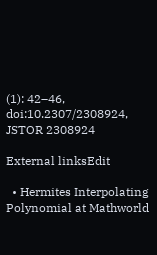(1): 42–46, doi:10.2307/2308924, JSTOR 2308924

External linksEdit

  • Hermites Interpolating Polynomial at Mathworld